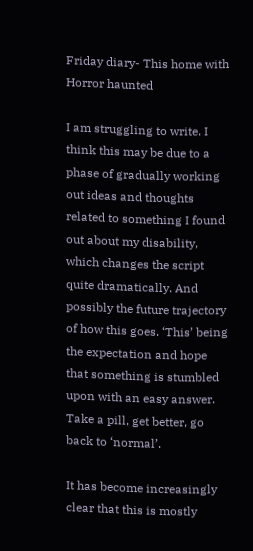Friday diary- This home with Horror haunted

I am struggling to write. I think this may be due to a phase of gradually working out ideas and thoughts related to something I found out about my disability, which changes the script quite dramatically. And possibly the future trajectory of how this goes. ‘This’ being the expectation and hope that something is stumbled upon with an easy answer. Take a pill, get better, go back to ‘normal’.

It has become increasingly clear that this is mostly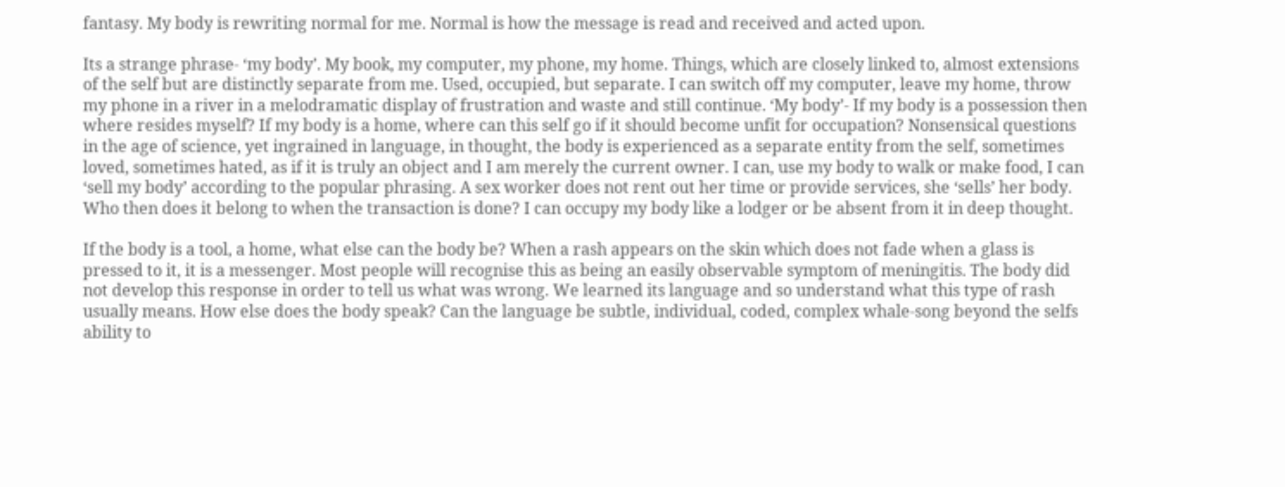fantasy. My body is rewriting normal for me. Normal is how the message is read and received and acted upon.

Its a strange phrase- ‘my body’. My book, my computer, my phone, my home. Things, which are closely linked to, almost extensions of the self but are distinctly separate from me. Used, occupied, but separate. I can switch off my computer, leave my home, throw my phone in a river in a melodramatic display of frustration and waste and still continue. ‘My body’- If my body is a possession then where resides myself? If my body is a home, where can this self go if it should become unfit for occupation? Nonsensical questions in the age of science, yet ingrained in language, in thought, the body is experienced as a separate entity from the self, sometimes loved, sometimes hated, as if it is truly an object and I am merely the current owner. I can, use my body to walk or make food, I can ‘sell my body’ according to the popular phrasing. A sex worker does not rent out her time or provide services, she ‘sells’ her body. Who then does it belong to when the transaction is done? I can occupy my body like a lodger or be absent from it in deep thought.

If the body is a tool, a home, what else can the body be? When a rash appears on the skin which does not fade when a glass is pressed to it, it is a messenger. Most people will recognise this as being an easily observable symptom of meningitis. The body did not develop this response in order to tell us what was wrong. We learned its language and so understand what this type of rash usually means. How else does the body speak? Can the language be subtle, individual, coded, complex whale-song beyond the selfs ability to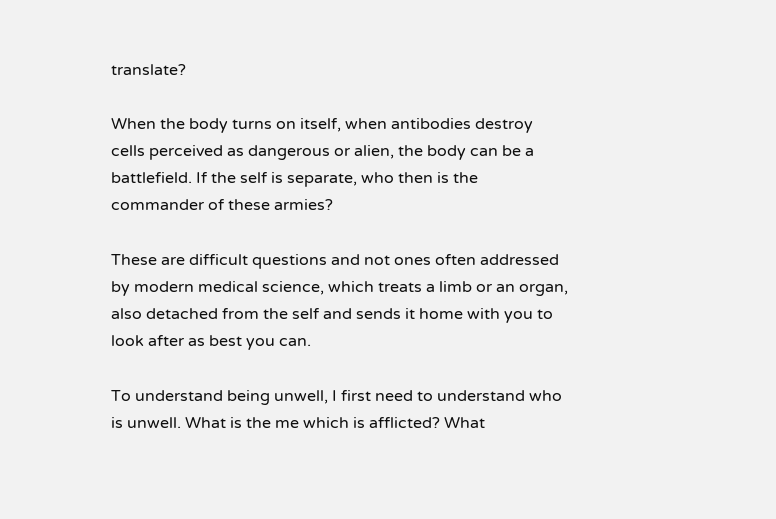translate?

When the body turns on itself, when antibodies destroy cells perceived as dangerous or alien, the body can be a battlefield. If the self is separate, who then is the commander of these armies?

These are difficult questions and not ones often addressed by modern medical science, which treats a limb or an organ, also detached from the self and sends it home with you to look after as best you can.

To understand being unwell, I first need to understand who is unwell. What is the me which is afflicted? What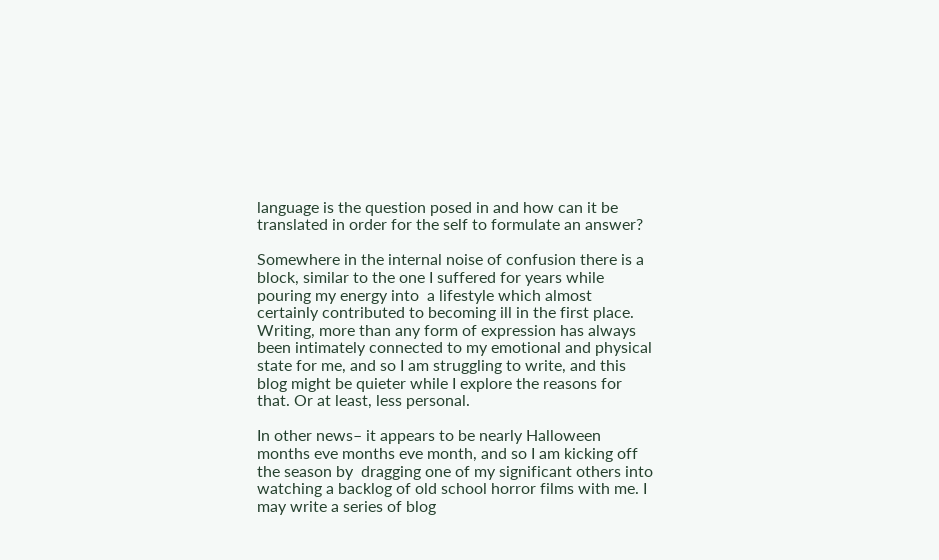language is the question posed in and how can it be translated in order for the self to formulate an answer?

Somewhere in the internal noise of confusion there is a block, similar to the one I suffered for years while pouring my energy into  a lifestyle which almost certainly contributed to becoming ill in the first place.  Writing, more than any form of expression has always been intimately connected to my emotional and physical state for me, and so I am struggling to write, and this blog might be quieter while I explore the reasons for that. Or at least, less personal.

In other news– it appears to be nearly Halloween months eve months eve month, and so I am kicking off the season by  dragging one of my significant others into watching a backlog of old school horror films with me. I may write a series of blog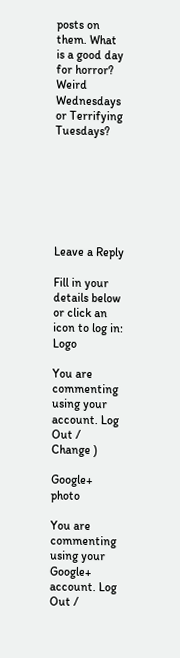posts on them. What is a good day for horror? Weird Wednesdays or Terrifying Tuesdays?







Leave a Reply

Fill in your details below or click an icon to log in: Logo

You are commenting using your account. Log Out /  Change )

Google+ photo

You are commenting using your Google+ account. Log Out /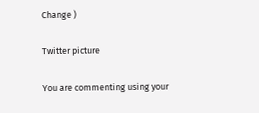Change )

Twitter picture

You are commenting using your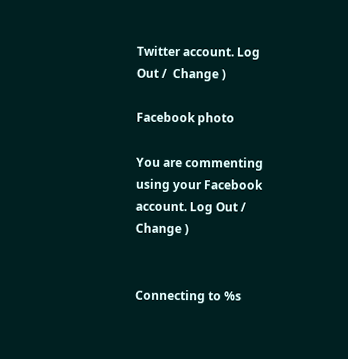Twitter account. Log Out /  Change )

Facebook photo

You are commenting using your Facebook account. Log Out /  Change )


Connecting to %s